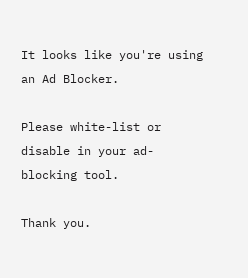It looks like you're using an Ad Blocker.

Please white-list or disable in your ad-blocking tool.

Thank you.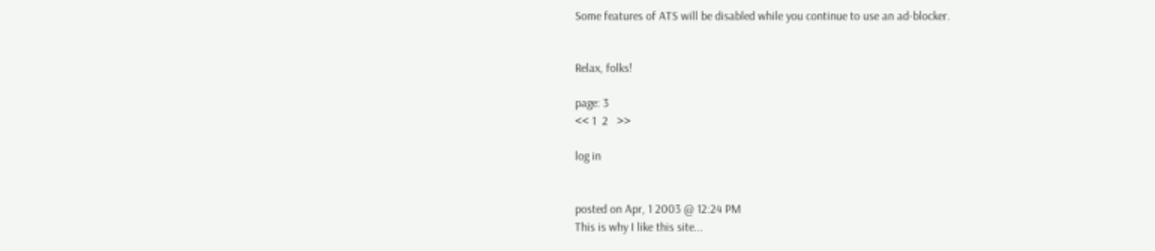Some features of ATS will be disabled while you continue to use an ad-blocker.


Relax, folks!

page: 3
<< 1  2   >>

log in


posted on Apr, 1 2003 @ 12:24 PM
This is why I like this site...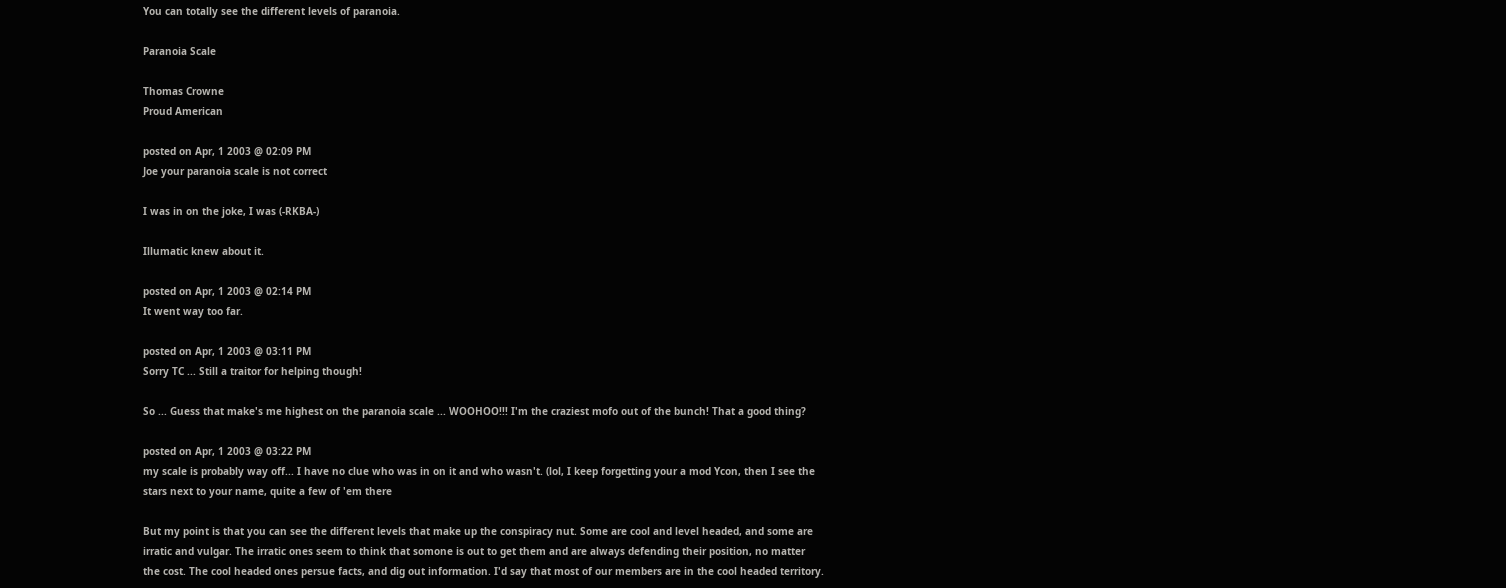You can totally see the different levels of paranoia.

Paranoia Scale

Thomas Crowne
Proud American

posted on Apr, 1 2003 @ 02:09 PM
Joe your paranoia scale is not correct

I was in on the joke, I was (-RKBA-)

Illumatic knew about it.

posted on Apr, 1 2003 @ 02:14 PM
It went way too far.

posted on Apr, 1 2003 @ 03:11 PM
Sorry TC ... Still a traitor for helping though!

So ... Guess that make's me highest on the paranoia scale ... WOOHOO!!! I'm the craziest mofo out of the bunch! That a good thing?

posted on Apr, 1 2003 @ 03:22 PM
my scale is probably way off... I have no clue who was in on it and who wasn't. (lol, I keep forgetting your a mod Ycon, then I see the stars next to your name, quite a few of 'em there

But my point is that you can see the different levels that make up the conspiracy nut. Some are cool and level headed, and some are irratic and vulgar. The irratic ones seem to think that somone is out to get them and are always defending their position, no matter the cost. The cool headed ones persue facts, and dig out information. I'd say that most of our members are in the cool headed territory.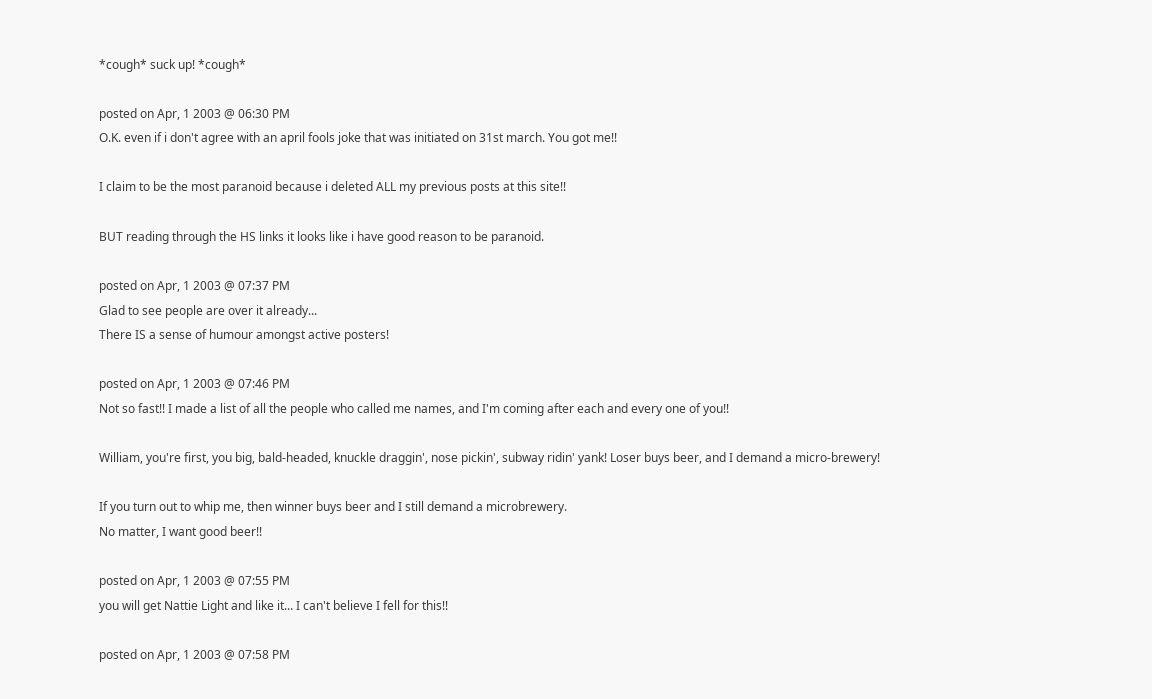*cough* suck up! *cough*

posted on Apr, 1 2003 @ 06:30 PM
O.K. even if i don't agree with an april fools joke that was initiated on 31st march. You got me!!

I claim to be the most paranoid because i deleted ALL my previous posts at this site!!

BUT reading through the HS links it looks like i have good reason to be paranoid.

posted on Apr, 1 2003 @ 07:37 PM
Glad to see people are over it already...
There IS a sense of humour amongst active posters!

posted on Apr, 1 2003 @ 07:46 PM
Not so fast!! I made a list of all the people who called me names, and I'm coming after each and every one of you!!

William, you're first, you big, bald-headed, knuckle draggin', nose pickin', subway ridin' yank! Loser buys beer, and I demand a micro-brewery!

If you turn out to whip me, then winner buys beer and I still demand a microbrewery.
No matter, I want good beer!!

posted on Apr, 1 2003 @ 07:55 PM
you will get Nattie Light and like it... I can't believe I fell for this!!

posted on Apr, 1 2003 @ 07:58 PM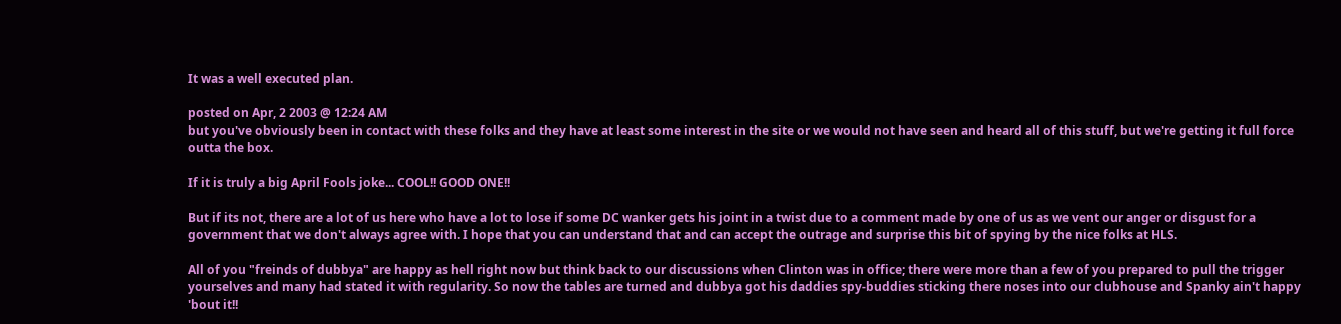It was a well executed plan.

posted on Apr, 2 2003 @ 12:24 AM
but you've obviously been in contact with these folks and they have at least some interest in the site or we would not have seen and heard all of this stuff, but we're getting it full force outta the box.

If it is truly a big April Fools joke... COOL!! GOOD ONE!!

But if its not, there are a lot of us here who have a lot to lose if some DC wanker gets his joint in a twist due to a comment made by one of us as we vent our anger or disgust for a government that we don't always agree with. I hope that you can understand that and can accept the outrage and surprise this bit of spying by the nice folks at HLS.

All of you "freinds of dubbya" are happy as hell right now but think back to our discussions when Clinton was in office; there were more than a few of you prepared to pull the trigger yourselves and many had stated it with regularity. So now the tables are turned and dubbya got his daddies spy-buddies sticking there noses into our clubhouse and Spanky ain't happy 'bout it!!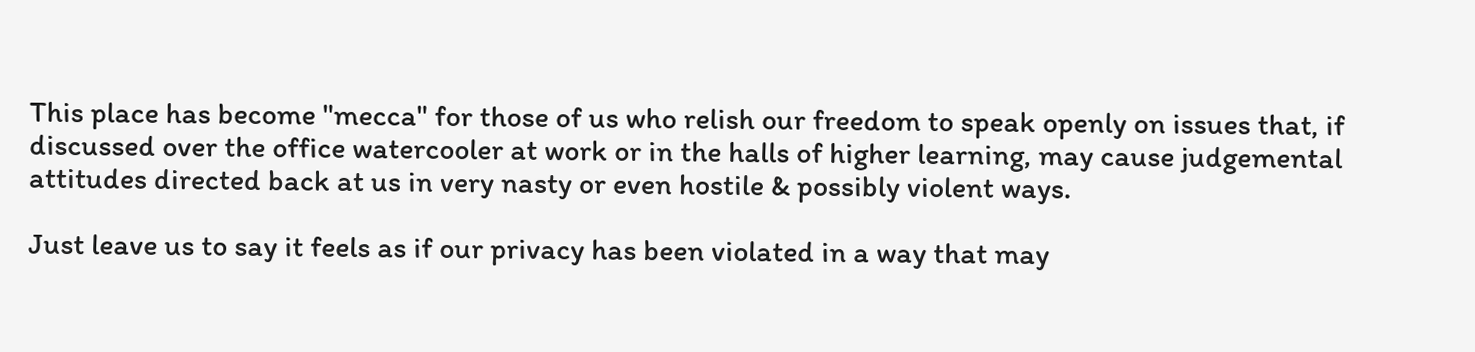This place has become "mecca" for those of us who relish our freedom to speak openly on issues that, if discussed over the office watercooler at work or in the halls of higher learning, may cause judgemental attitudes directed back at us in very nasty or even hostile & possibly violent ways.

Just leave us to say it feels as if our privacy has been violated in a way that may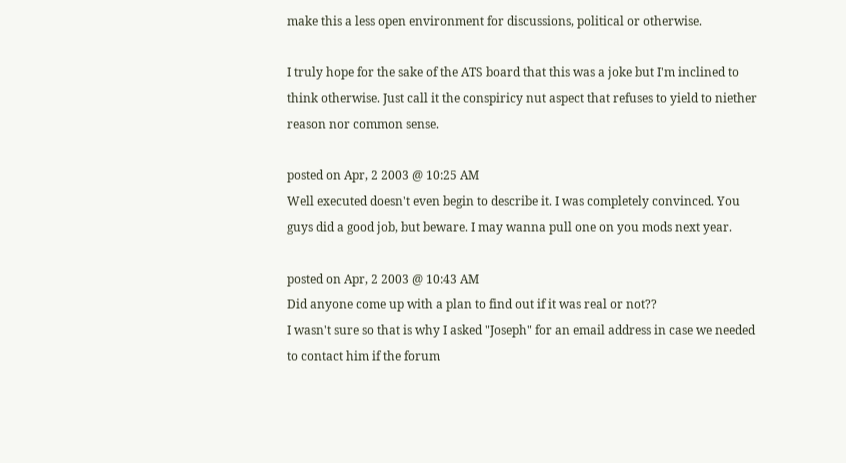make this a less open environment for discussions, political or otherwise.

I truly hope for the sake of the ATS board that this was a joke but I'm inclined to think otherwise. Just call it the conspiricy nut aspect that refuses to yield to niether reason nor common sense.

posted on Apr, 2 2003 @ 10:25 AM
Well executed doesn't even begin to describe it. I was completely convinced. You guys did a good job, but beware. I may wanna pull one on you mods next year.

posted on Apr, 2 2003 @ 10:43 AM
Did anyone come up with a plan to find out if it was real or not??
I wasn't sure so that is why I asked "Joseph" for an email address in case we needed to contact him if the forum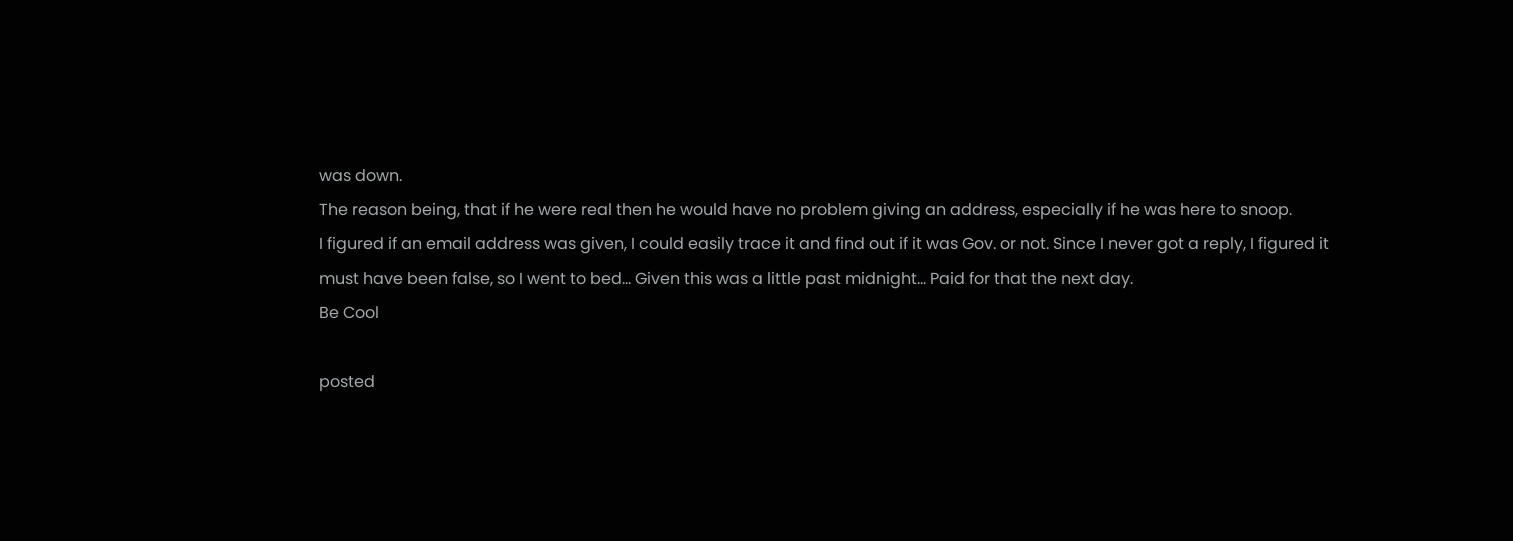was down.
The reason being, that if he were real then he would have no problem giving an address, especially if he was here to snoop.
I figured if an email address was given, I could easily trace it and find out if it was Gov. or not. Since I never got a reply, I figured it must have been false, so I went to bed... Given this was a little past midnight... Paid for that the next day.
Be Cool

posted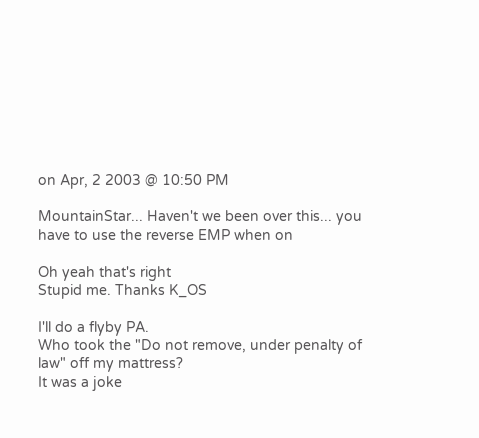on Apr, 2 2003 @ 10:50 PM

MountainStar... Haven't we been over this... you have to use the reverse EMP when on

Oh yeah that's right
Stupid me. Thanks K_OS

I'll do a flyby PA.
Who took the "Do not remove, under penalty of law" off my mattress?
It was a joke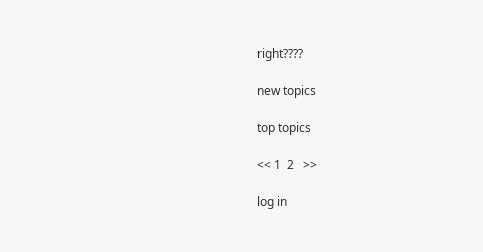right????

new topics

top topics

<< 1  2   >>

log in